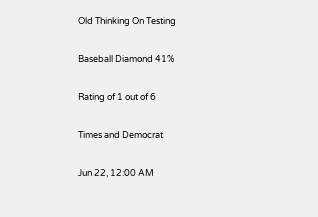Old Thinking On Testing

Baseball Diamond 41%

Rating of 1 out of 6

Times and Democrat

Jun 22, 12:00 AM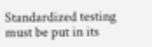Standardized testing must be put in its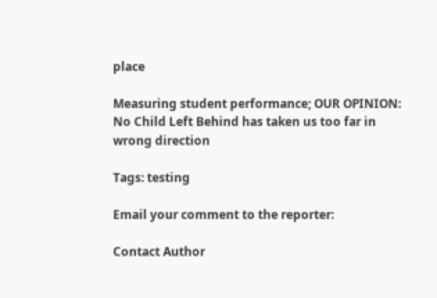place

Measuring student performance; OUR OPINION: No Child Left Behind has taken us too far in wrong direction

Tags: testing

Email your comment to the reporter:

Contact Author